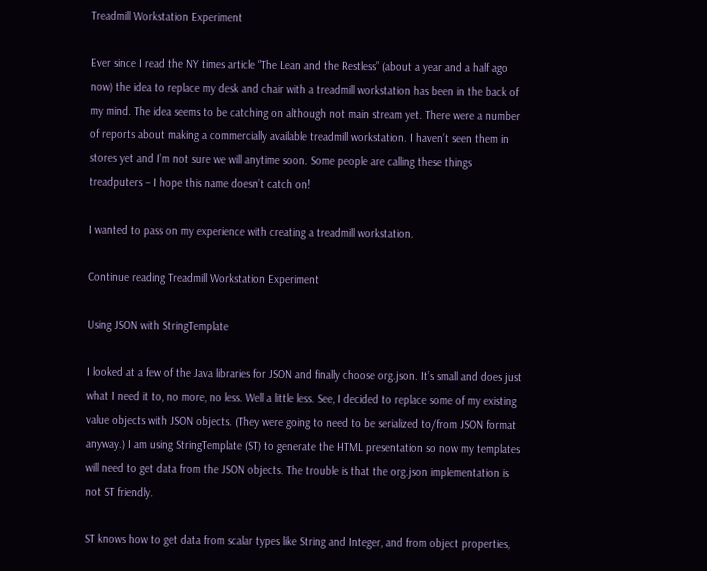Treadmill Workstation Experiment

Ever since I read the NY times article “The Lean and the Restless” (about a year and a half ago now) the idea to replace my desk and chair with a treadmill workstation has been in the back of my mind. The idea seems to be catching on although not main stream yet. There were a number of reports about making a commercially available treadmill workstation. I haven’t seen them in stores yet and I’m not sure we will anytime soon. Some people are calling these things treadputers – I hope this name doesn’t catch on!

I wanted to pass on my experience with creating a treadmill workstation.

Continue reading Treadmill Workstation Experiment

Using JSON with StringTemplate

I looked at a few of the Java libraries for JSON and finally choose org.json. It’s small and does just what I need it to, no more, no less. Well a little less. See, I decided to replace some of my existing value objects with JSON objects. (They were going to need to be serialized to/from JSON format anyway.) I am using StringTemplate (ST) to generate the HTML presentation so now my templates will need to get data from the JSON objects. The trouble is that the org.json implementation is not ST friendly.

ST knows how to get data from scalar types like String and Integer, and from object properties,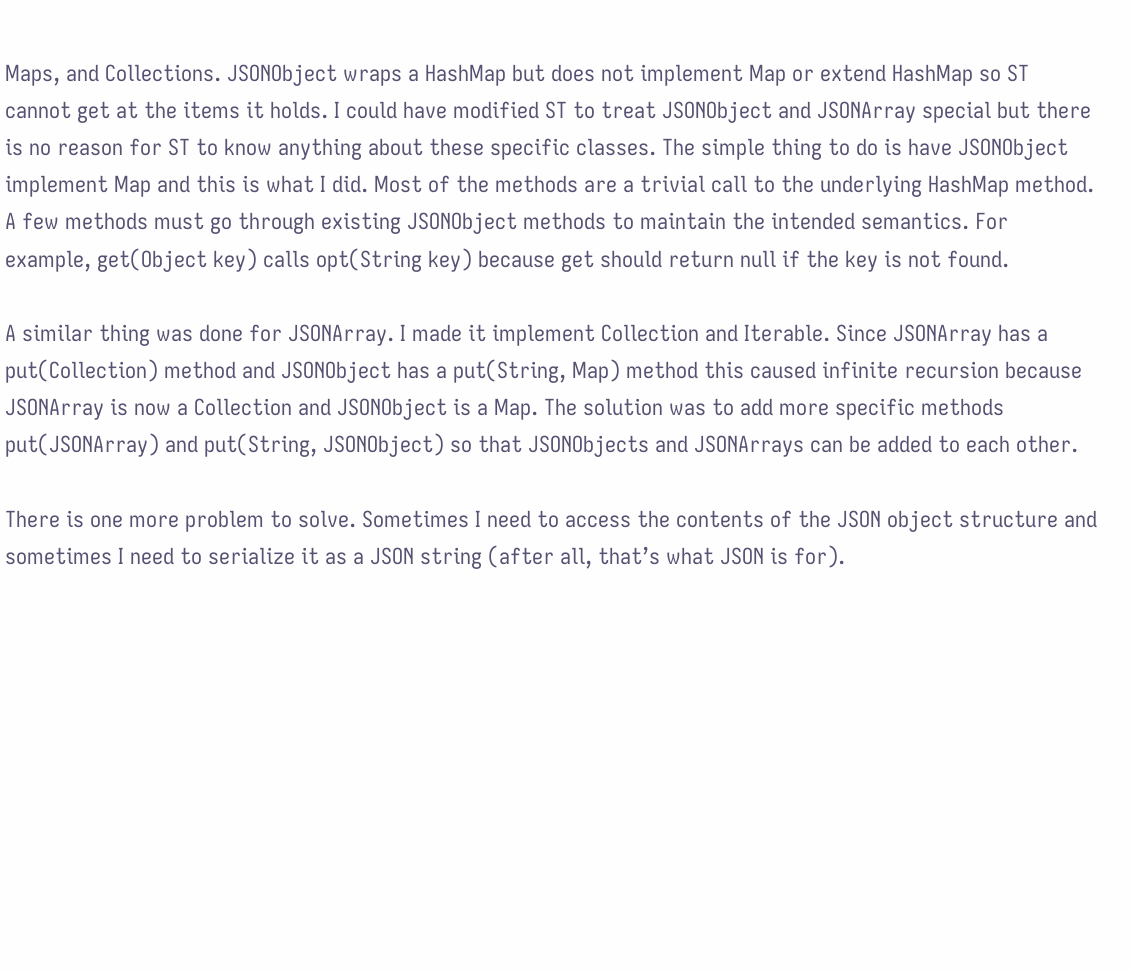Maps, and Collections. JSONObject wraps a HashMap but does not implement Map or extend HashMap so ST cannot get at the items it holds. I could have modified ST to treat JSONObject and JSONArray special but there is no reason for ST to know anything about these specific classes. The simple thing to do is have JSONObject implement Map and this is what I did. Most of the methods are a trivial call to the underlying HashMap method. A few methods must go through existing JSONObject methods to maintain the intended semantics. For example, get(Object key) calls opt(String key) because get should return null if the key is not found.

A similar thing was done for JSONArray. I made it implement Collection and Iterable. Since JSONArray has a put(Collection) method and JSONObject has a put(String, Map) method this caused infinite recursion because JSONArray is now a Collection and JSONObject is a Map. The solution was to add more specific methods put(JSONArray) and put(String, JSONObject) so that JSONObjects and JSONArrays can be added to each other.

There is one more problem to solve. Sometimes I need to access the contents of the JSON object structure and sometimes I need to serialize it as a JSON string (after all, that’s what JSON is for).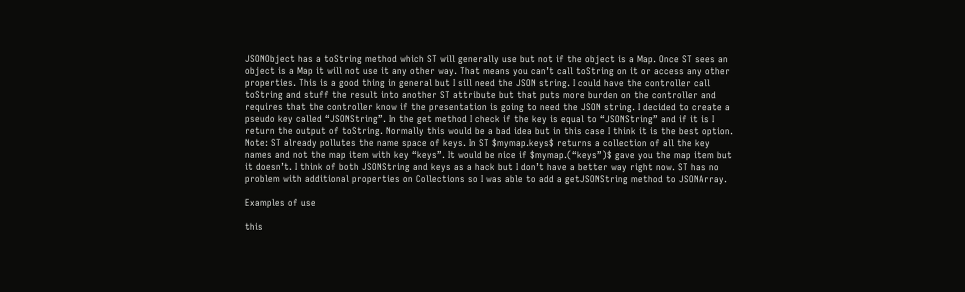JSONObject has a toString method which ST will generally use but not if the object is a Map. Once ST sees an object is a Map it will not use it any other way. That means you can’t call toString on it or access any other properties. This is a good thing in general but I sill need the JSON string. I could have the controller call toString and stuff the result into another ST attribute but that puts more burden on the controller and requires that the controller know if the presentation is going to need the JSON string. I decided to create a pseudo key called “JSONString”. In the get method I check if the key is equal to “JSONString” and if it is I return the output of toString. Normally this would be a bad idea but in this case I think it is the best option. Note: ST already pollutes the name space of keys. In ST $mymap.keys$ returns a collection of all the key names and not the map item with key “keys”. It would be nice if $mymap.(“keys”)$ gave you the map item but it doesn’t. I think of both JSONString and keys as a hack but I don’t have a better way right now. ST has no problem with additional properties on Collections so I was able to add a getJSONString method to JSONArray.

Examples of use

this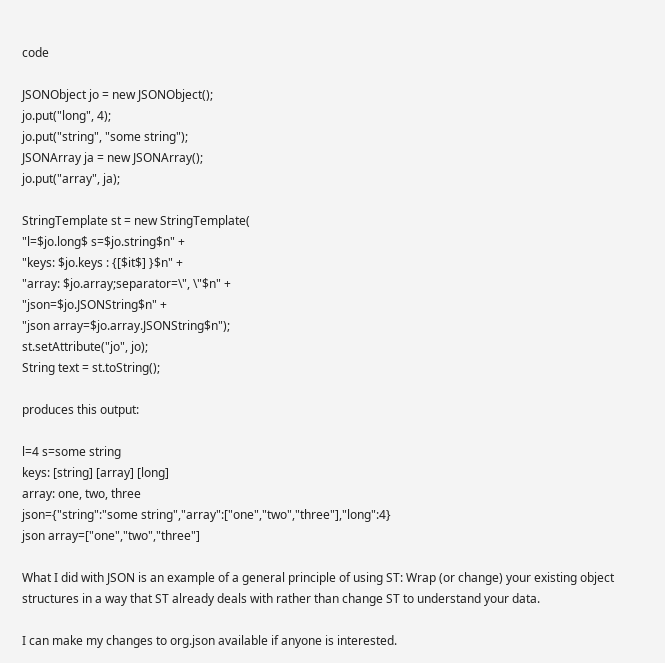code

JSONObject jo = new JSONObject();
jo.put("long", 4);
jo.put("string", "some string");
JSONArray ja = new JSONArray();
jo.put("array", ja);

StringTemplate st = new StringTemplate(
"l=$jo.long$ s=$jo.string$n" +
"keys: $jo.keys : {[$it$] }$n" +
"array: $jo.array;separator=\", \"$n" +
"json=$jo.JSONString$n" +
"json array=$jo.array.JSONString$n");
st.setAttribute("jo", jo);
String text = st.toString();

produces this output:

l=4 s=some string
keys: [string] [array] [long]
array: one, two, three
json={"string":"some string","array":["one","two","three"],"long":4}
json array=["one","two","three"]

What I did with JSON is an example of a general principle of using ST: Wrap (or change) your existing object structures in a way that ST already deals with rather than change ST to understand your data.

I can make my changes to org.json available if anyone is interested.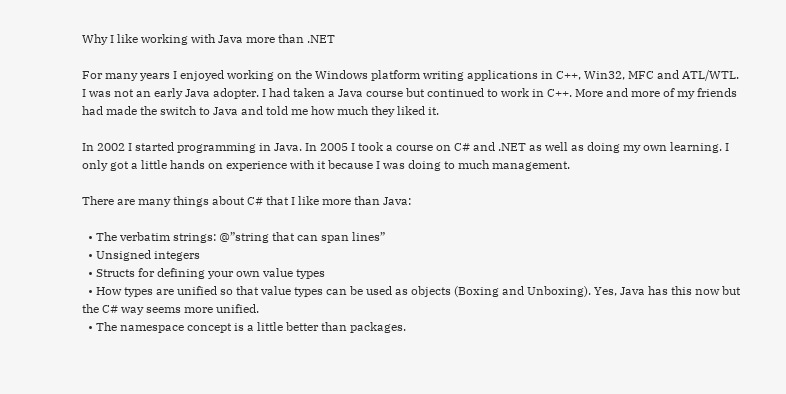Why I like working with Java more than .NET

For many years I enjoyed working on the Windows platform writing applications in C++, Win32, MFC and ATL/WTL. I was not an early Java adopter. I had taken a Java course but continued to work in C++. More and more of my friends had made the switch to Java and told me how much they liked it.

In 2002 I started programming in Java. In 2005 I took a course on C# and .NET as well as doing my own learning. I only got a little hands on experience with it because I was doing to much management.

There are many things about C# that I like more than Java:

  • The verbatim strings: @”string that can span lines”
  • Unsigned integers
  • Structs for defining your own value types
  • How types are unified so that value types can be used as objects (Boxing and Unboxing). Yes, Java has this now but the C# way seems more unified.
  • The namespace concept is a little better than packages.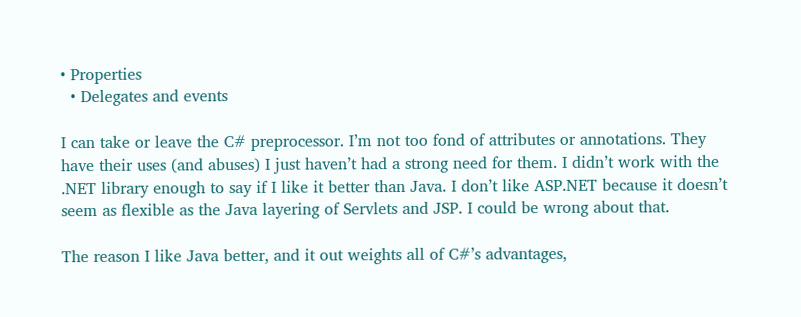• Properties
  • Delegates and events

I can take or leave the C# preprocessor. I’m not too fond of attributes or annotations. They have their uses (and abuses) I just haven’t had a strong need for them. I didn’t work with the .NET library enough to say if I like it better than Java. I don’t like ASP.NET because it doesn’t seem as flexible as the Java layering of Servlets and JSP. I could be wrong about that.

The reason I like Java better, and it out weights all of C#’s advantages,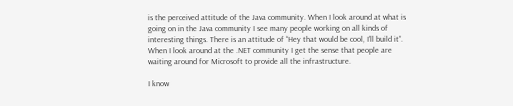is the perceived attitude of the Java community. When I look around at what is going on in the Java community I see many people working on all kinds of interesting things. There is an attitude of “Hey that would be cool, I’ll build it”. When I look around at the .NET community I get the sense that people are waiting around for Microsoft to provide all the infrastructure.

I know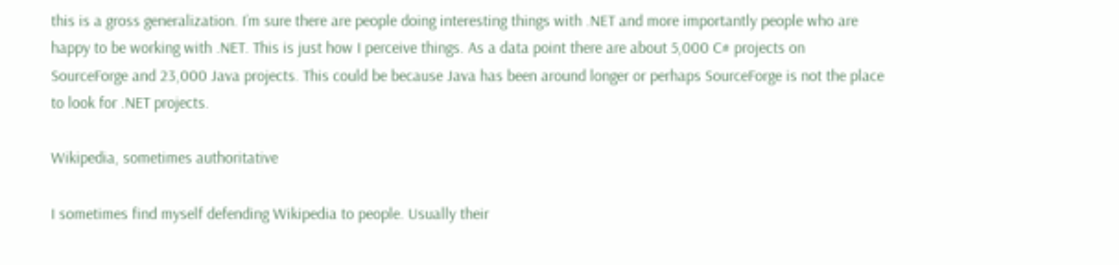this is a gross generalization. I’m sure there are people doing interesting things with .NET and more importantly people who are happy to be working with .NET. This is just how I perceive things. As a data point there are about 5,000 C# projects on SourceForge and 23,000 Java projects. This could be because Java has been around longer or perhaps SourceForge is not the place to look for .NET projects.

Wikipedia, sometimes authoritative

I sometimes find myself defending Wikipedia to people. Usually their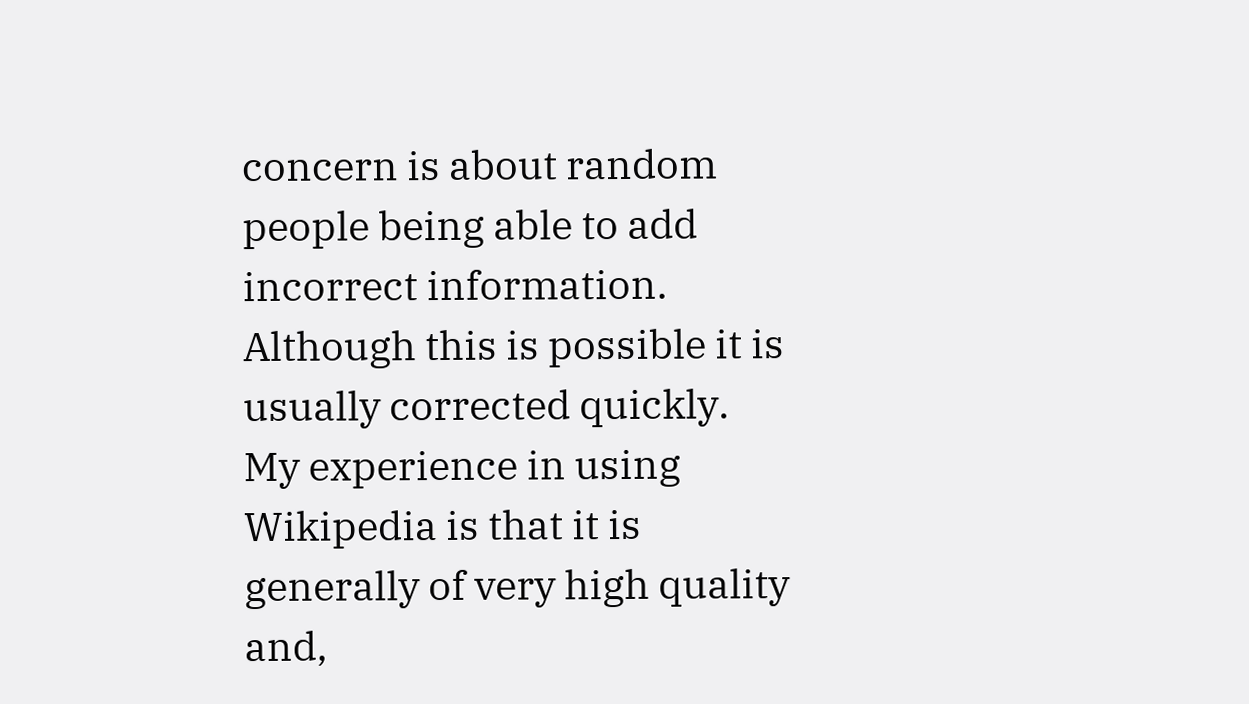concern is about random people being able to add incorrect information. Although this is possible it is usually corrected quickly. My experience in using Wikipedia is that it is generally of very high quality and,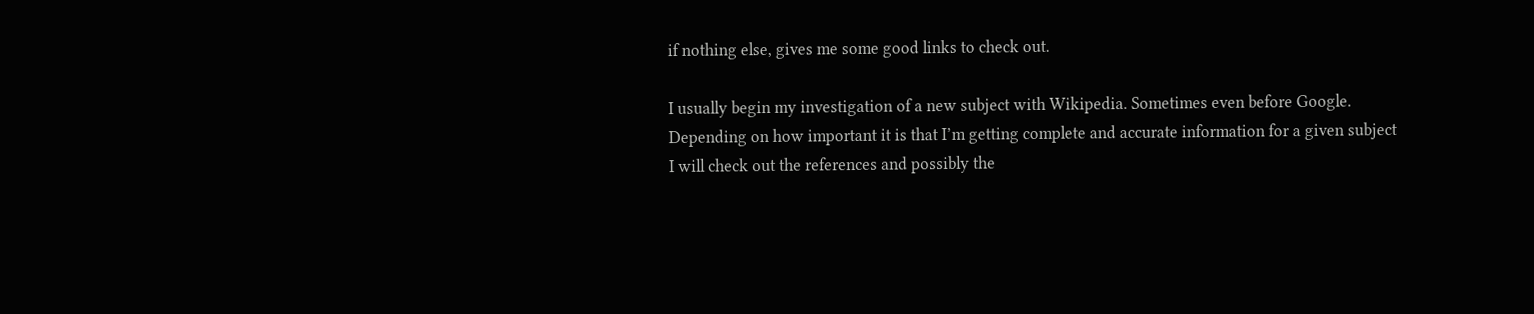if nothing else, gives me some good links to check out.

I usually begin my investigation of a new subject with Wikipedia. Sometimes even before Google. Depending on how important it is that I’m getting complete and accurate information for a given subject I will check out the references and possibly the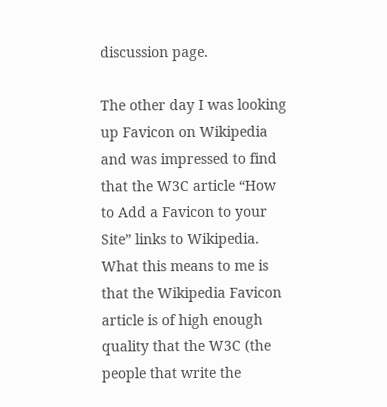discussion page.

The other day I was looking up Favicon on Wikipedia and was impressed to find that the W3C article “How to Add a Favicon to your Site” links to Wikipedia. What this means to me is that the Wikipedia Favicon article is of high enough quality that the W3C (the people that write the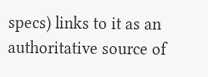specs) links to it as an authoritative source of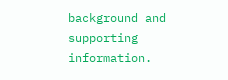background and supporting information.